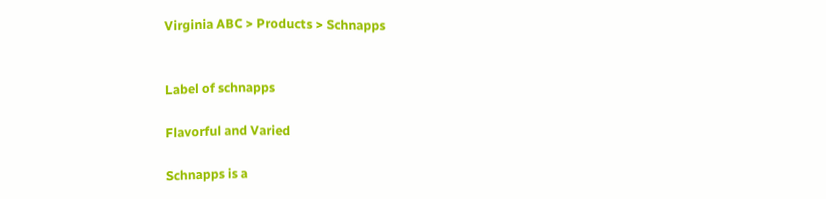Virginia ABC > Products > Schnapps


Label of schnapps

Flavorful and Varied

Schnapps is a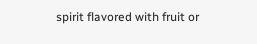spirit flavored with fruit or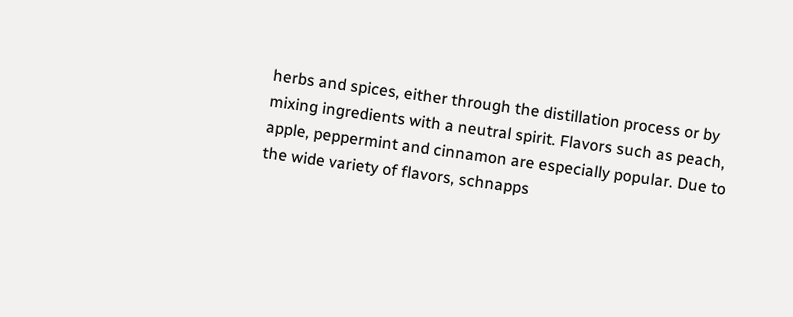herbs and spices, either through the distillation process or by mixing ingredients with a neutral spirit. Flavors such as peach, apple, peppermint and cinnamon are especially popular. Due to the wide variety of flavors, schnapps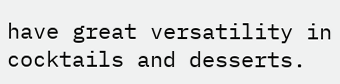have great versatility in cocktails and desserts.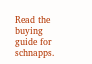Read the buying guide for schnapps.